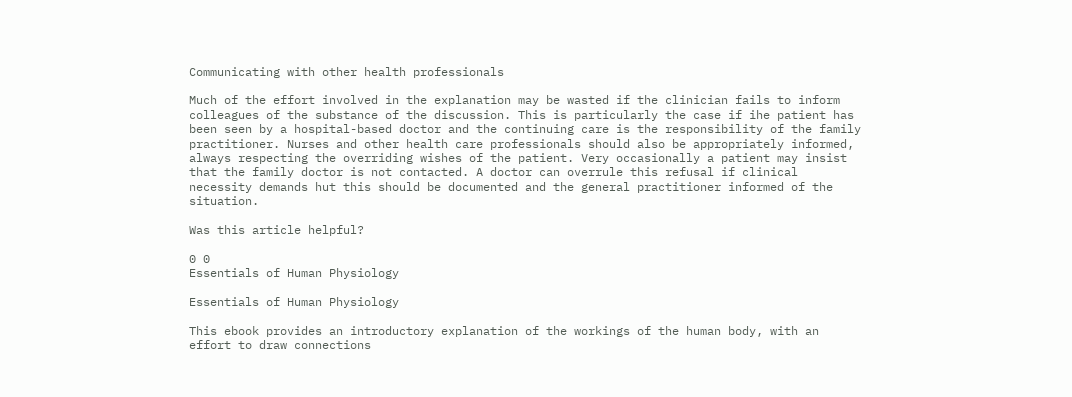Communicating with other health professionals

Much of the effort involved in the explanation may be wasted if the clinician fails to inform colleagues of the substance of the discussion. This is particularly the case if ihe patient has been seen by a hospital-based doctor and the continuing care is the responsibility of the family practitioner. Nurses and other health care professionals should also be appropriately informed, always respecting the overriding wishes of the patient. Very occasionally a patient may insist that the family doctor is not contacted. A doctor can overrule this refusal if clinical necessity demands hut this should be documented and the general practitioner informed of the situation.

Was this article helpful?

0 0
Essentials of Human Physiology

Essentials of Human Physiology

This ebook provides an introductory explanation of the workings of the human body, with an effort to draw connections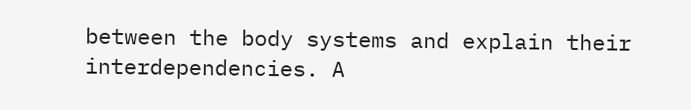between the body systems and explain their interdependencies. A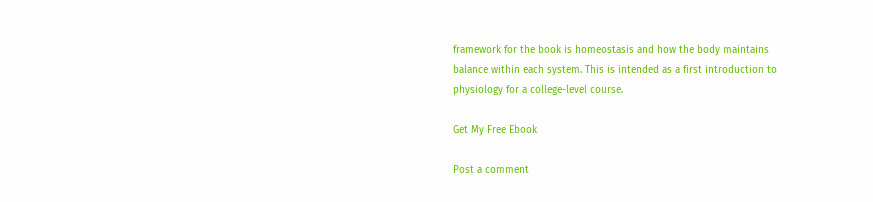framework for the book is homeostasis and how the body maintains balance within each system. This is intended as a first introduction to physiology for a college-level course.

Get My Free Ebook

Post a comment